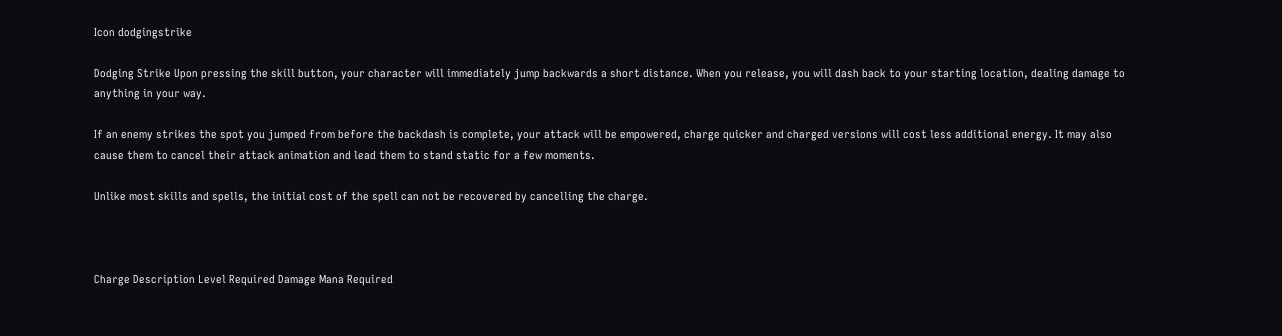Icon dodgingstrike

Dodging Strike Upon pressing the skill button, your character will immediately jump backwards a short distance. When you release, you will dash back to your starting location, dealing damage to anything in your way.

If an enemy strikes the spot you jumped from before the backdash is complete, your attack will be empowered, charge quicker and charged versions will cost less additional energy. It may also cause them to cancel their attack animation and lead them to stand static for a few moments.

Unlike most skills and spells, the initial cost of the spell can not be recovered by cancelling the charge.



Charge Description Level Required Damage Mana Required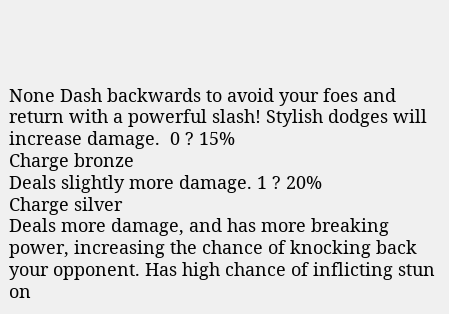None Dash backwards to avoid your foes and return with a powerful slash! Stylish dodges will increase damage.  0 ? 15%
Charge bronze
Deals slightly more damage. 1 ? 20%
Charge silver
Deals more damage, and has more breaking power, increasing the chance of knocking back your opponent. Has high chance of inflicting stun on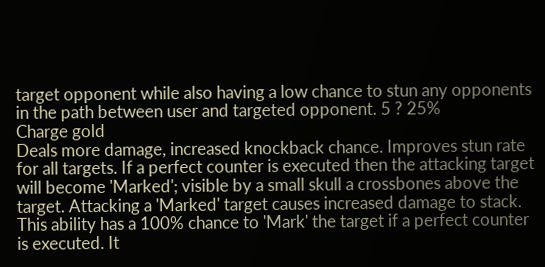target opponent while also having a low chance to stun any opponents in the path between user and targeted opponent. 5 ? 25%
Charge gold
Deals more damage, increased knockback chance. Improves stun rate for all targets. If a perfect counter is executed then the attacking target will become 'Marked'; visible by a small skull a crossbones above the target. Attacking a 'Marked' target causes increased damage to stack. This ability has a 100% chance to 'Mark' the target if a perfect counter is executed. It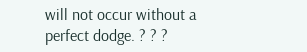will not occur without a perfect dodge. ? ? ?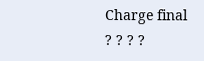Charge final
? ? ? ?